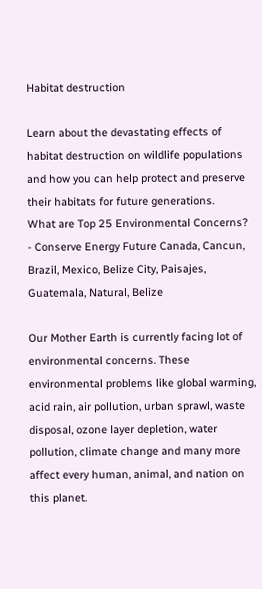Habitat destruction

Learn about the devastating effects of habitat destruction on wildlife populations and how you can help protect and preserve their habitats for future generations.
What are Top 25 Environmental Concerns? - Conserve Energy Future Canada, Cancun, Brazil, Mexico, Belize City, Paisajes, Guatemala, Natural, Belize

Our Mother Earth is currently facing lot of environmental concerns. These environmental problems like global warming, acid rain, air pollution, urban sprawl, waste disposal, ozone layer depletion, water pollution, climate change and many more affect every human, animal, and nation on this planet.